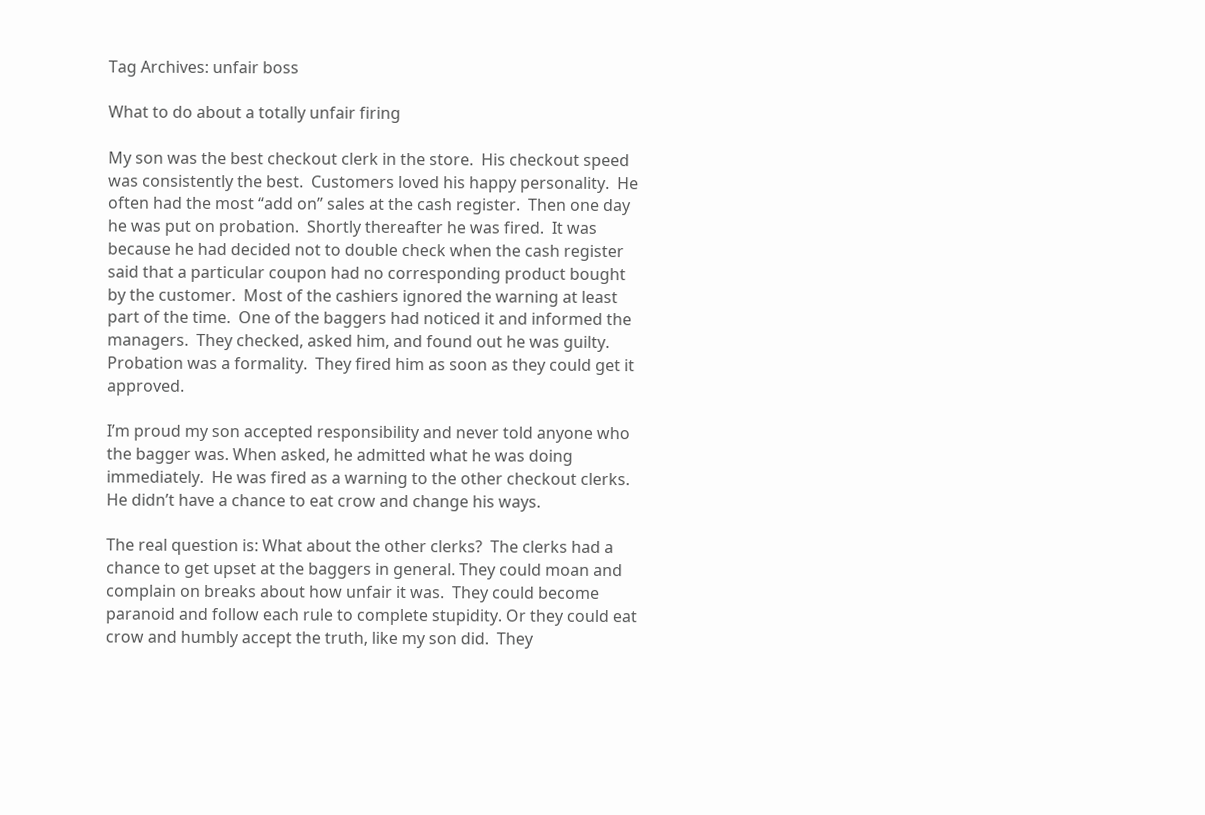Tag Archives: unfair boss

What to do about a totally unfair firing

My son was the best checkout clerk in the store.  His checkout speed was consistently the best.  Customers loved his happy personality.  He often had the most “add on” sales at the cash register.  Then one day he was put on probation.  Shortly thereafter he was fired.  It was because he had decided not to double check when the cash register said that a particular coupon had no corresponding product bought by the customer.  Most of the cashiers ignored the warning at least part of the time.  One of the baggers had noticed it and informed the managers.  They checked, asked him, and found out he was guilty.  Probation was a formality.  They fired him as soon as they could get it approved.

I’m proud my son accepted responsibility and never told anyone who the bagger was. When asked, he admitted what he was doing immediately.  He was fired as a warning to the other checkout clerks.  He didn’t have a chance to eat crow and change his ways.

The real question is: What about the other clerks?  The clerks had a chance to get upset at the baggers in general. They could moan and complain on breaks about how unfair it was.  They could become paranoid and follow each rule to complete stupidity. Or they could eat crow and humbly accept the truth, like my son did.  They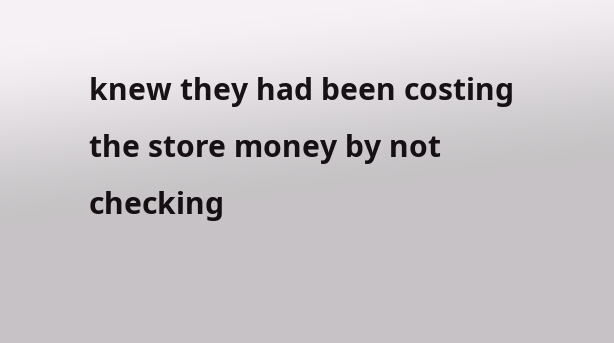knew they had been costing the store money by not checking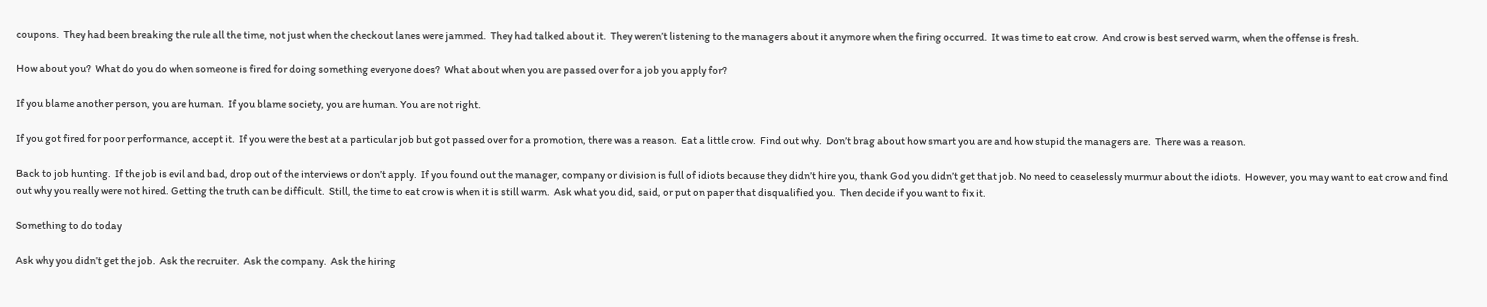coupons.  They had been breaking the rule all the time, not just when the checkout lanes were jammed.  They had talked about it.  They weren’t listening to the managers about it anymore when the firing occurred.  It was time to eat crow.  And crow is best served warm, when the offense is fresh.

How about you?  What do you do when someone is fired for doing something everyone does?  What about when you are passed over for a job you apply for?

If you blame another person, you are human.  If you blame society, you are human. You are not right.

If you got fired for poor performance, accept it.  If you were the best at a particular job but got passed over for a promotion, there was a reason.  Eat a little crow.  Find out why.  Don’t brag about how smart you are and how stupid the managers are.  There was a reason.

Back to job hunting.  If the job is evil and bad, drop out of the interviews or don’t apply.  If you found out the manager, company or division is full of idiots because they didn’t hire you, thank God you didn’t get that job. No need to ceaselessly murmur about the idiots.  However, you may want to eat crow and find out why you really were not hired. Getting the truth can be difficult.  Still, the time to eat crow is when it is still warm.  Ask what you did, said, or put on paper that disqualified you.  Then decide if you want to fix it.

Something to do today

Ask why you didn’t get the job.  Ask the recruiter.  Ask the company.  Ask the hiring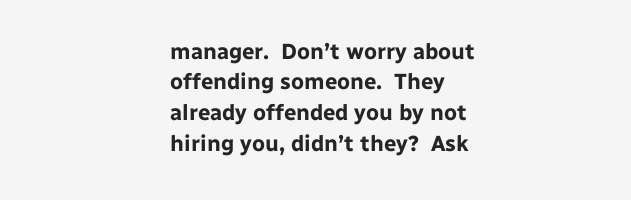manager.  Don’t worry about offending someone.  They already offended you by not hiring you, didn’t they?  Ask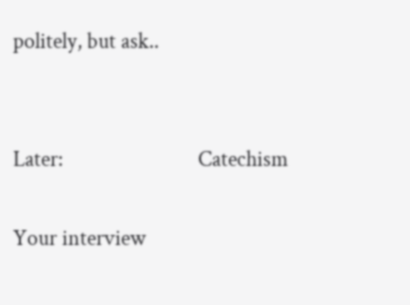politely, but ask..


Later:                           Catechism

Your interview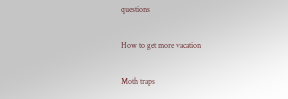questions

How to get more vacation

Moth traps